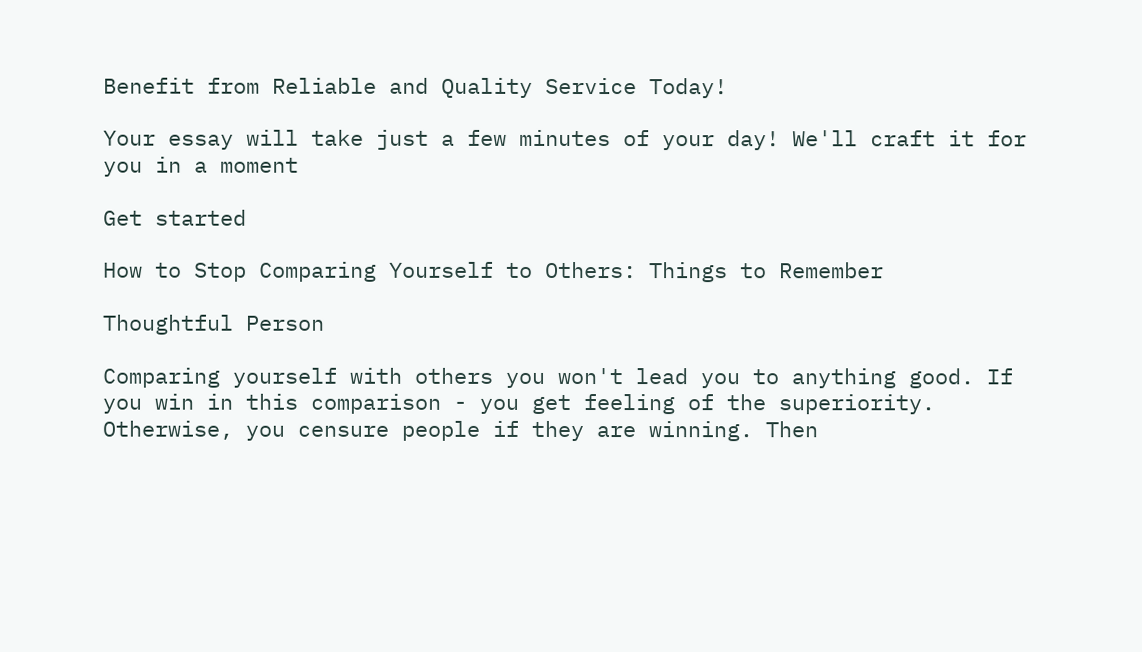Benefit from Reliable and Quality Service Today!

Your essay will take just a few minutes of your day! We'll craft it for you in a moment

Get started

How to Stop Comparing Yourself to Others: Things to Remember

Thoughtful Person

Comparing yourself with others you won't lead you to anything good. If you win in this comparison - you get feeling of the superiority. Otherwise, you censure people if they are winning. Then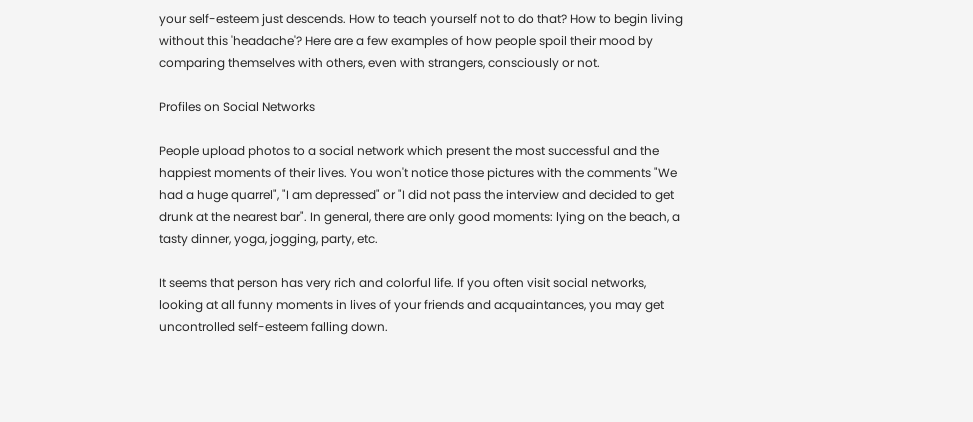your self-esteem just descends. How to teach yourself not to do that? How to begin living without this 'headache'? Here are a few examples of how people spoil their mood by comparing themselves with others, even with strangers, consciously or not.

Profiles on Social Networks

People upload photos to a social network which present the most successful and the happiest moments of their lives. You won't notice those pictures with the comments "We had a huge quarrel", "I am depressed" or "I did not pass the interview and decided to get drunk at the nearest bar". In general, there are only good moments: lying on the beach, a tasty dinner, yoga, jogging, party, etc.

It seems that person has very rich and colorful life. If you often visit social networks, looking at all funny moments in lives of your friends and acquaintances, you may get uncontrolled self-esteem falling down.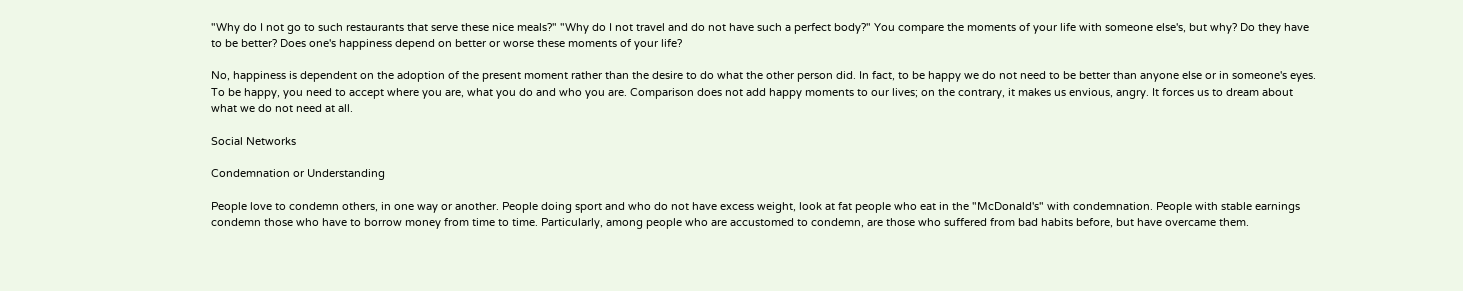"Why do I not go to such restaurants that serve these nice meals?" "Why do I not travel and do not have such a perfect body?" You compare the moments of your life with someone else's, but why? Do they have to be better? Does one's happiness depend on better or worse these moments of your life?

No, happiness is dependent on the adoption of the present moment rather than the desire to do what the other person did. In fact, to be happy we do not need to be better than anyone else or in someone's eyes. To be happy, you need to accept where you are, what you do and who you are. Comparison does not add happy moments to our lives; on the contrary, it makes us envious, angry. It forces us to dream about what we do not need at all.

Social Networks

Condemnation or Understanding

People love to condemn others, in one way or another. People doing sport and who do not have excess weight, look at fat people who eat in the "McDonald's" with condemnation. People with stable earnings condemn those who have to borrow money from time to time. Particularly, among people who are accustomed to condemn, are those who suffered from bad habits before, but have overcame them.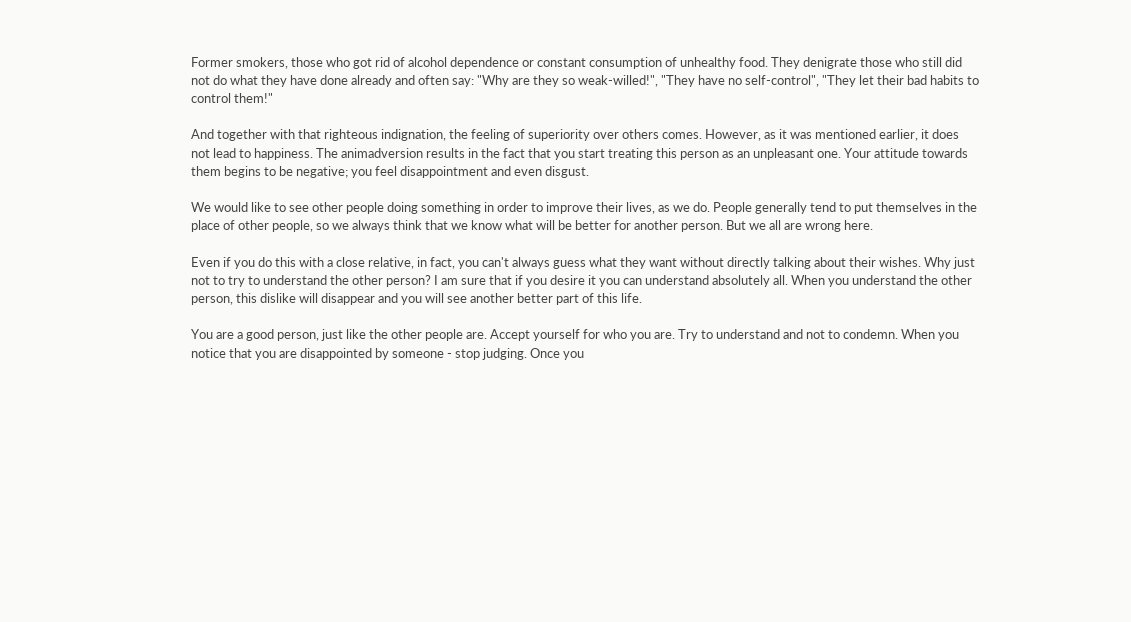Former smokers, those who got rid of alcohol dependence or constant consumption of unhealthy food. They denigrate those who still did not do what they have done already and often say: "Why are they so weak-willed!", "They have no self-control", "They let their bad habits to control them!"

And together with that righteous indignation, the feeling of superiority over others comes. However, as it was mentioned earlier, it does not lead to happiness. The animadversion results in the fact that you start treating this person as an unpleasant one. Your attitude towards them begins to be negative; you feel disappointment and even disgust.

We would like to see other people doing something in order to improve their lives, as we do. People generally tend to put themselves in the place of other people, so we always think that we know what will be better for another person. But we all are wrong here.

Even if you do this with a close relative, in fact, you can't always guess what they want without directly talking about their wishes. Why just not to try to understand the other person? I am sure that if you desire it you can understand absolutely all. When you understand the other person, this dislike will disappear and you will see another better part of this life.

You are a good person, just like the other people are. Accept yourself for who you are. Try to understand and not to condemn. When you notice that you are disappointed by someone - stop judging. Once you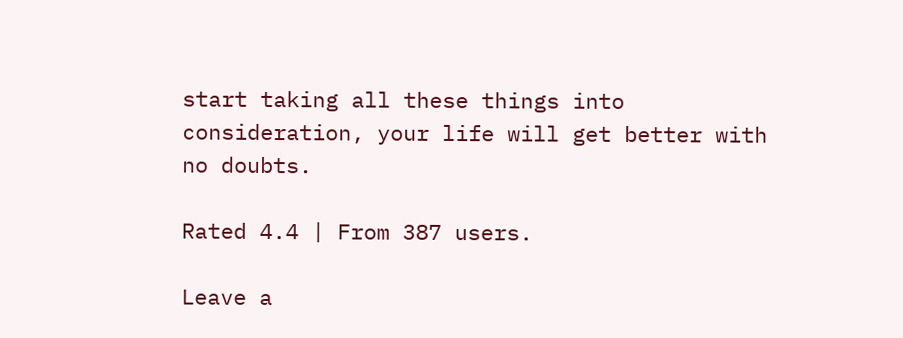start taking all these things into consideration, your life will get better with no doubts.

Rated 4.4 | From 387 users.

Leave a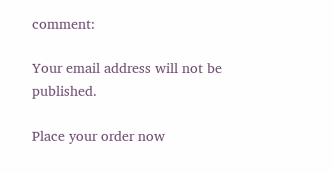comment:

Your email address will not be published.

Place your order now